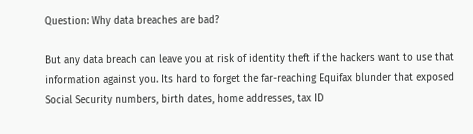Question: Why data breaches are bad?

But any data breach can leave you at risk of identity theft if the hackers want to use that information against you. Its hard to forget the far-reaching Equifax blunder that exposed Social Security numbers, birth dates, home addresses, tax ID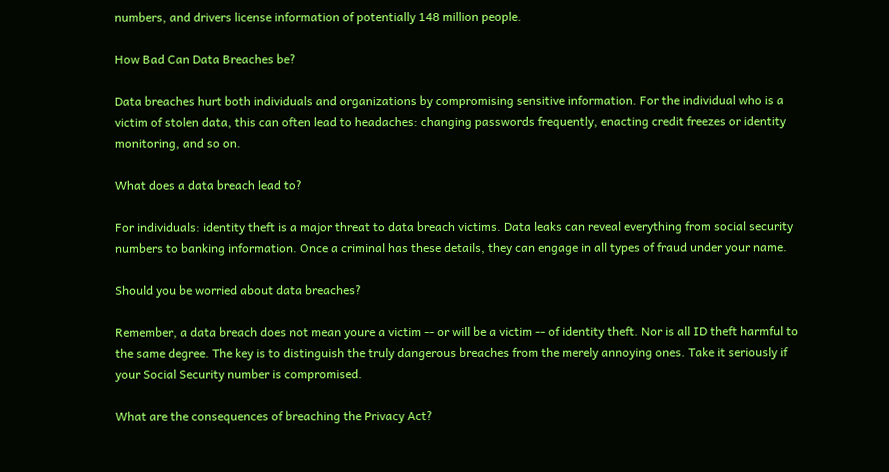numbers, and drivers license information of potentially 148 million people.

How Bad Can Data Breaches be?

Data breaches hurt both individuals and organizations by compromising sensitive information. For the individual who is a victim of stolen data, this can often lead to headaches: changing passwords frequently, enacting credit freezes or identity monitoring, and so on.

What does a data breach lead to?

For individuals: identity theft is a major threat to data breach victims. Data leaks can reveal everything from social security numbers to banking information. Once a criminal has these details, they can engage in all types of fraud under your name.

Should you be worried about data breaches?

Remember, a data breach does not mean youre a victim -- or will be a victim -- of identity theft. Nor is all ID theft harmful to the same degree. The key is to distinguish the truly dangerous breaches from the merely annoying ones. Take it seriously if your Social Security number is compromised.

What are the consequences of breaching the Privacy Act?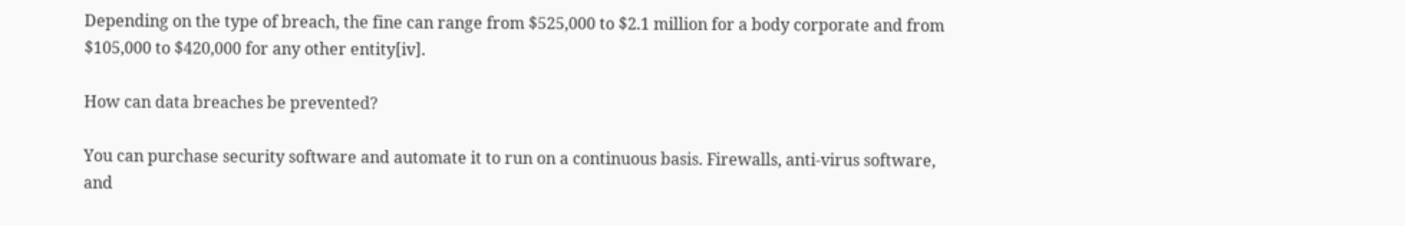Depending on the type of breach, the fine can range from $525,000 to $2.1 million for a body corporate and from $105,000 to $420,000 for any other entity[iv].

How can data breaches be prevented?

You can purchase security software and automate it to run on a continuous basis. Firewalls, anti-virus software, and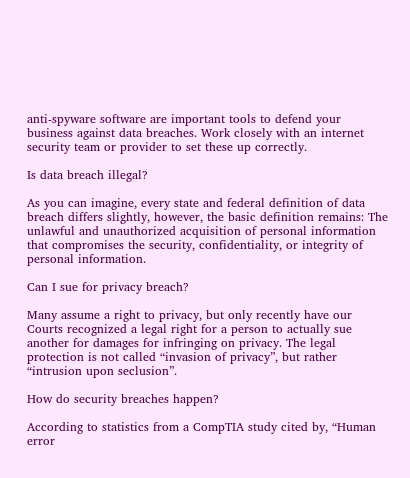anti-spyware software are important tools to defend your business against data breaches. Work closely with an internet security team or provider to set these up correctly.

Is data breach illegal?

As you can imagine, every state and federal definition of data breach differs slightly, however, the basic definition remains: The unlawful and unauthorized acquisition of personal information that compromises the security, confidentiality, or integrity of personal information.

Can I sue for privacy breach?

Many assume a right to privacy, but only recently have our Courts recognized a legal right for a person to actually sue another for damages for infringing on privacy. The legal protection is not called “invasion of privacy”, but rather “intrusion upon seclusion”.

How do security breaches happen?

According to statistics from a CompTIA study cited by, “Human error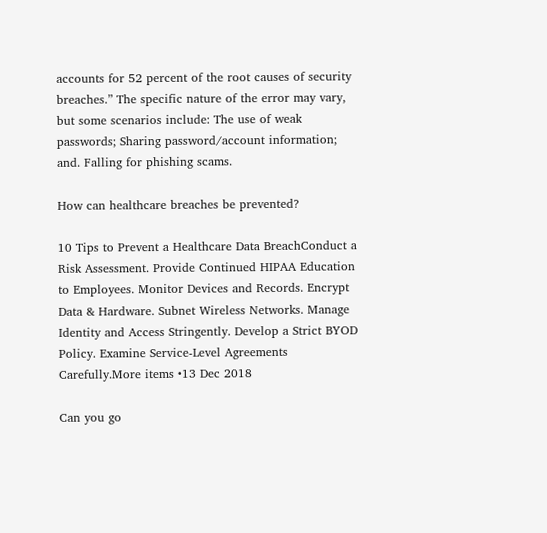accounts for 52 percent of the root causes of security breaches.” The specific nature of the error may vary, but some scenarios include: The use of weak passwords; Sharing password/account information; and. Falling for phishing scams.

How can healthcare breaches be prevented?

10 Tips to Prevent a Healthcare Data BreachConduct a Risk Assessment. Provide Continued HIPAA Education to Employees. Monitor Devices and Records. Encrypt Data & Hardware. Subnet Wireless Networks. Manage Identity and Access Stringently. Develop a Strict BYOD Policy. Examine Service-Level Agreements Carefully.More items •13 Dec 2018

Can you go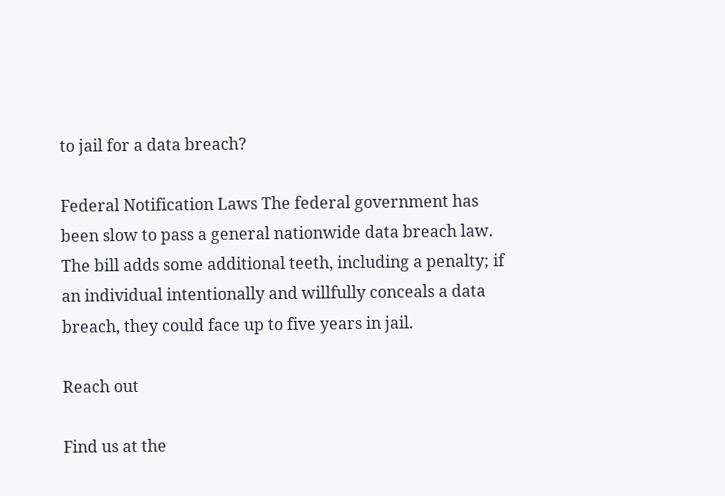to jail for a data breach?

Federal Notification Laws The federal government has been slow to pass a general nationwide data breach law. The bill adds some additional teeth, including a penalty; if an individual intentionally and willfully conceals a data breach, they could face up to five years in jail.

Reach out

Find us at the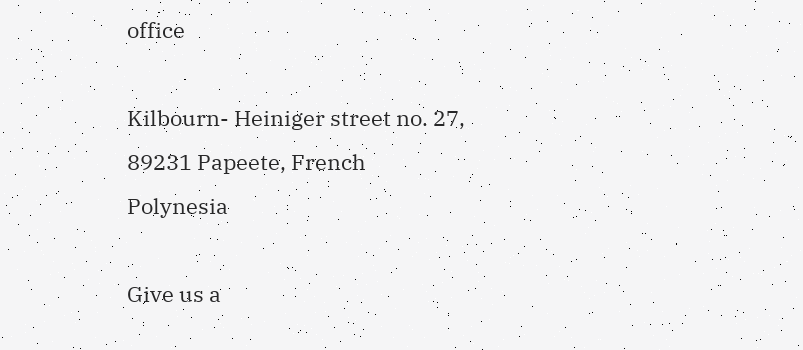office

Kilbourn- Heiniger street no. 27, 89231 Papeete, French Polynesia

Give us a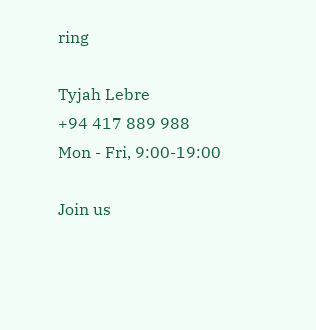ring

Tyjah Lebre
+94 417 889 988
Mon - Fri, 9:00-19:00

Join us